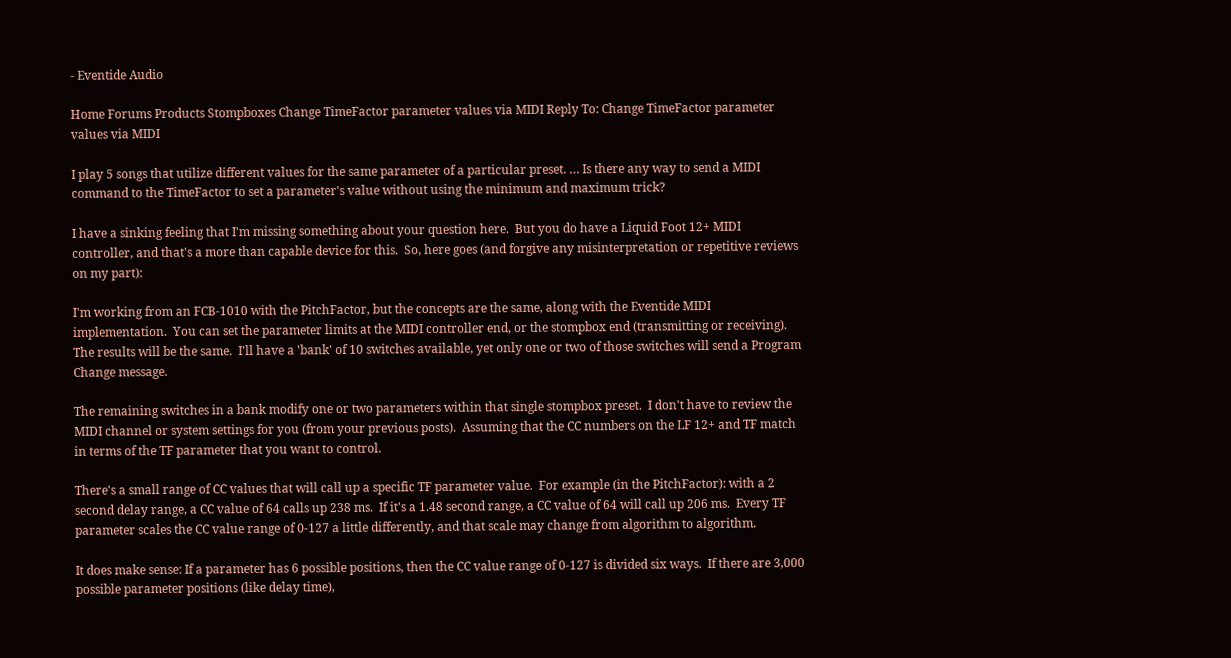- Eventide Audio

Home Forums Products Stompboxes Change TimeFactor parameter values via MIDI Reply To: Change TimeFactor parameter values via MIDI

I play 5 songs that utilize different values for the same parameter of a particular preset. … Is there any way to send a MIDI command to the TimeFactor to set a parameter's value without using the minimum and maximum trick?

I have a sinking feeling that I'm missing something about your question here.  But you do have a Liquid Foot 12+ MIDI controller, and that's a more than capable device for this.  So, here goes (and forgive any misinterpretation or repetitive reviews on my part):

I'm working from an FCB-1010 with the PitchFactor, but the concepts are the same, along with the Eventide MIDI implementation.  You can set the parameter limits at the MIDI controller end, or the stompbox end (transmitting or receiving).  The results will be the same.  I'll have a 'bank' of 10 switches available, yet only one or two of those switches will send a Program Change message.

The remaining switches in a bank modify one or two parameters within that single stompbox preset.  I don't have to review the MIDI channel or system settings for you (from your previous posts).  Assuming that the CC numbers on the LF 12+ and TF match in terms of the TF parameter that you want to control.

There's a small range of CC values that will call up a specific TF parameter value.  For example (in the PitchFactor): with a 2 second delay range, a CC value of 64 calls up 238 ms.  If it's a 1.48 second range, a CC value of 64 will call up 206 ms.  Every TF parameter scales the CC value range of 0-127 a little differently, and that scale may change from algorithm to algorithm.

It does make sense: If a parameter has 6 possible positions, then the CC value range of 0-127 is divided six ways.  If there are 3,000 possible parameter positions (like delay time),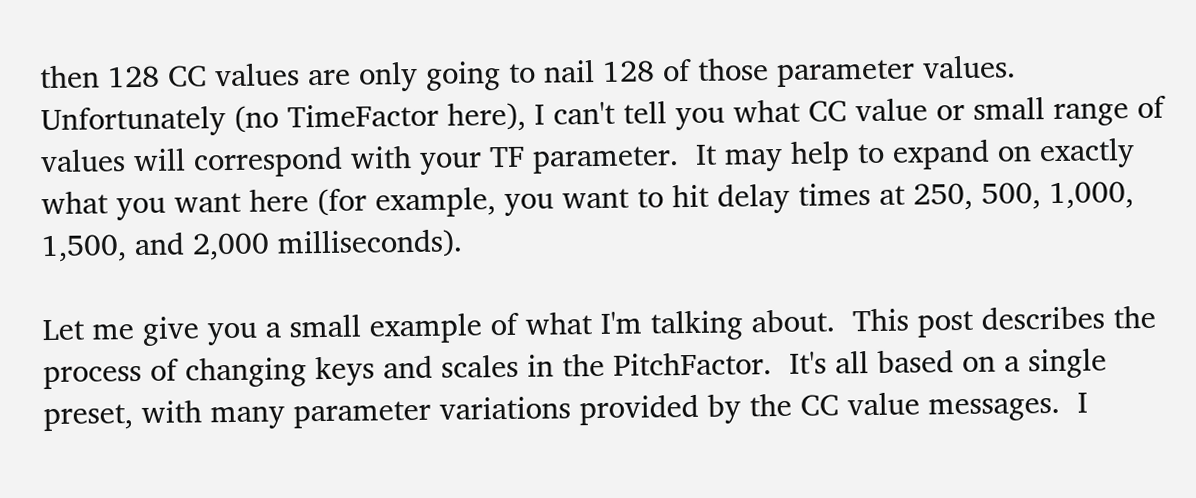then 128 CC values are only going to nail 128 of those parameter values.  Unfortunately (no TimeFactor here), I can't tell you what CC value or small range of values will correspond with your TF parameter.  It may help to expand on exactly what you want here (for example, you want to hit delay times at 250, 500, 1,000, 1,500, and 2,000 milliseconds).

Let me give you a small example of what I'm talking about.  This post describes the process of changing keys and scales in the PitchFactor.  It's all based on a single preset, with many parameter variations provided by the CC value messages.  I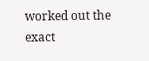worked out the exact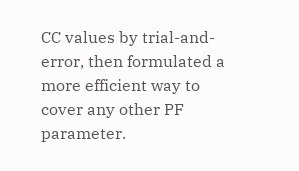CC values by trial-and-error, then formulated a more efficient way to cover any other PF parameter.